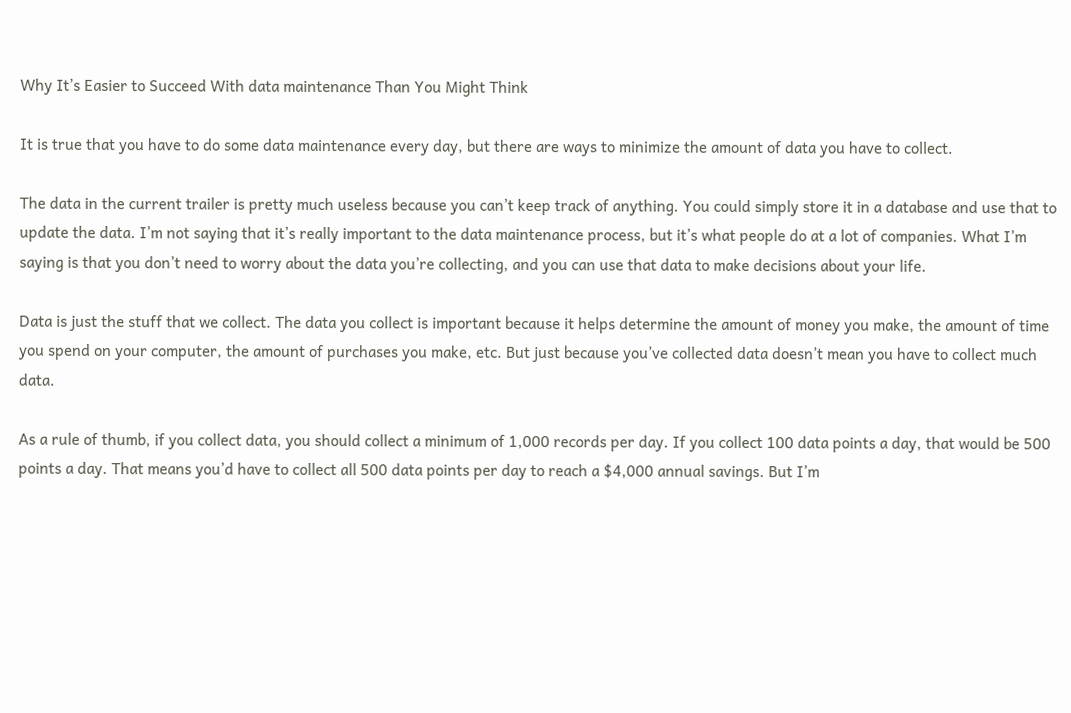Why It’s Easier to Succeed With data maintenance Than You Might Think

It is true that you have to do some data maintenance every day, but there are ways to minimize the amount of data you have to collect.

The data in the current trailer is pretty much useless because you can’t keep track of anything. You could simply store it in a database and use that to update the data. I’m not saying that it’s really important to the data maintenance process, but it’s what people do at a lot of companies. What I’m saying is that you don’t need to worry about the data you’re collecting, and you can use that data to make decisions about your life.

Data is just the stuff that we collect. The data you collect is important because it helps determine the amount of money you make, the amount of time you spend on your computer, the amount of purchases you make, etc. But just because you’ve collected data doesn’t mean you have to collect much data.

As a rule of thumb, if you collect data, you should collect a minimum of 1,000 records per day. If you collect 100 data points a day, that would be 500 points a day. That means you’d have to collect all 500 data points per day to reach a $4,000 annual savings. But I’m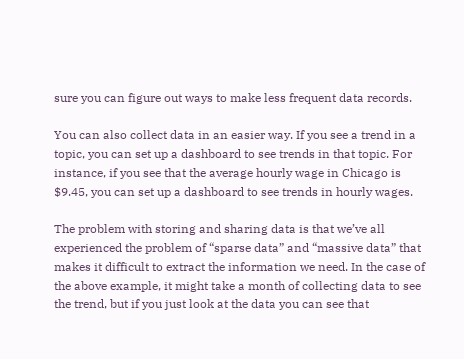sure you can figure out ways to make less frequent data records.

You can also collect data in an easier way. If you see a trend in a topic, you can set up a dashboard to see trends in that topic. For instance, if you see that the average hourly wage in Chicago is $9.45, you can set up a dashboard to see trends in hourly wages.

The problem with storing and sharing data is that we’ve all experienced the problem of “sparse data” and “massive data” that makes it difficult to extract the information we need. In the case of the above example, it might take a month of collecting data to see the trend, but if you just look at the data you can see that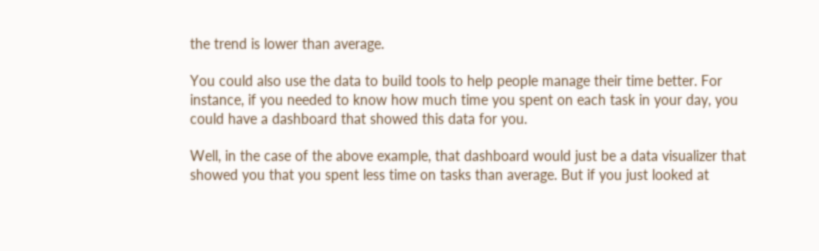the trend is lower than average.

You could also use the data to build tools to help people manage their time better. For instance, if you needed to know how much time you spent on each task in your day, you could have a dashboard that showed this data for you.

Well, in the case of the above example, that dashboard would just be a data visualizer that showed you that you spent less time on tasks than average. But if you just looked at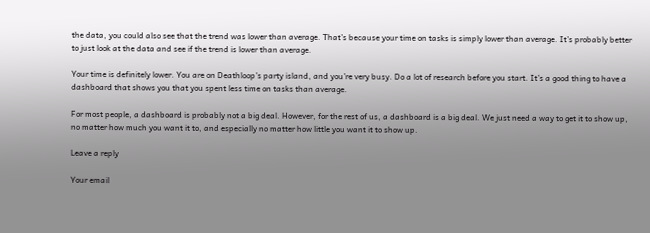the data, you could also see that the trend was lower than average. That’s because your time on tasks is simply lower than average. It’s probably better to just look at the data and see if the trend is lower than average.

Your time is definitely lower. You are on Deathloop’s party island, and you’re very busy. Do a lot of research before you start. It’s a good thing to have a dashboard that shows you that you spent less time on tasks than average.

For most people, a dashboard is probably not a big deal. However, for the rest of us, a dashboard is a big deal. We just need a way to get it to show up, no matter how much you want it to, and especially no matter how little you want it to show up.

Leave a reply

Your email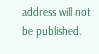address will not be published.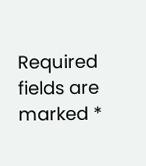Required fields are marked *